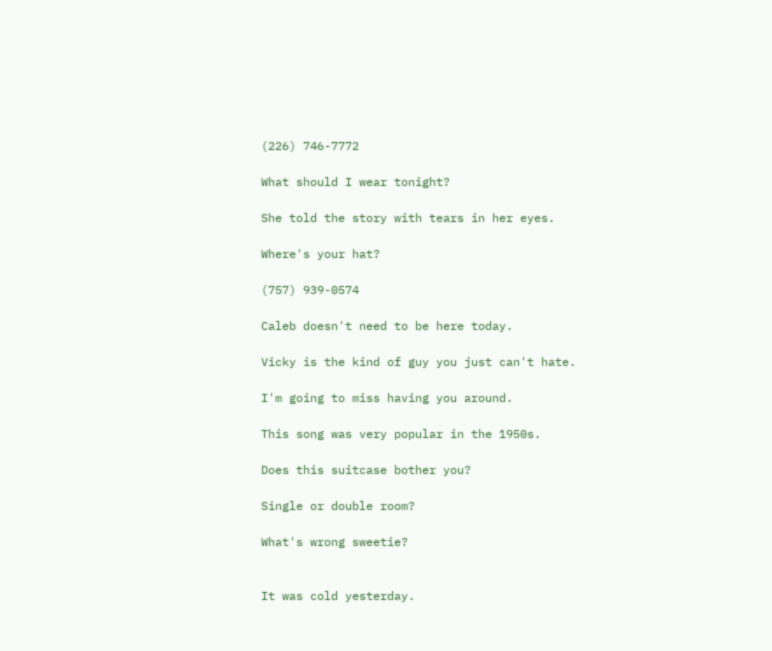(226) 746-7772

What should I wear tonight?

She told the story with tears in her eyes.

Where's your hat?

(757) 939-0574

Caleb doesn't need to be here today.

Vicky is the kind of guy you just can't hate.

I'm going to miss having you around.

This song was very popular in the 1950s.

Does this suitcase bother you?

Single or double room?

What's wrong sweetie?


It was cold yesterday.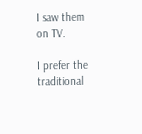I saw them on TV.

I prefer the traditional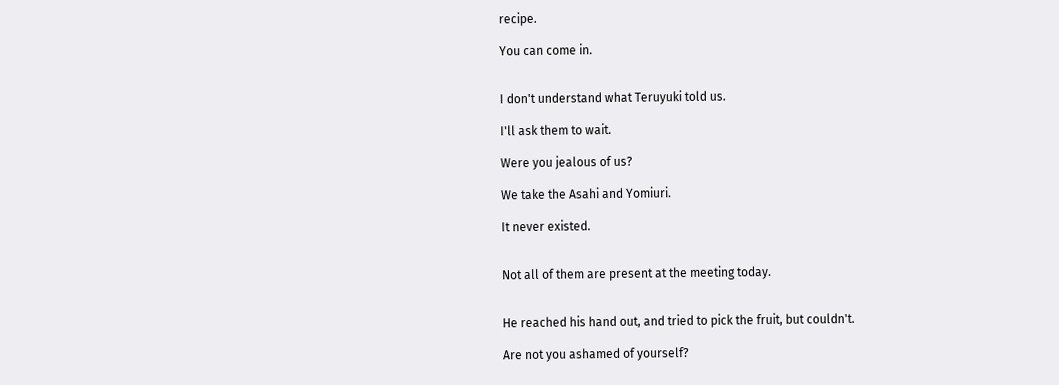recipe.

You can come in.


I don't understand what Teruyuki told us.

I'll ask them to wait.

Were you jealous of us?

We take the Asahi and Yomiuri.

It never existed.


Not all of them are present at the meeting today.


He reached his hand out, and tried to pick the fruit, but couldn't.

Are not you ashamed of yourself?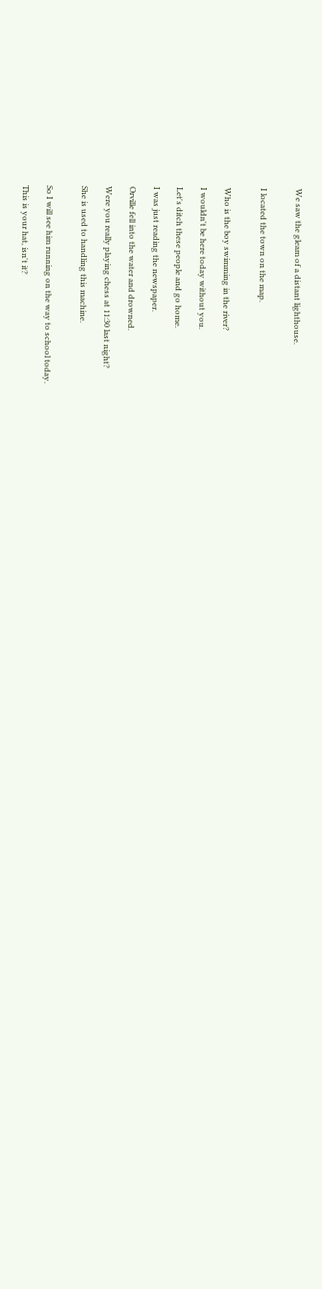We saw the gleam of a distant lighthouse.


I located the town on the map.


Who is the boy swimming in the river?

I wouldn't be here today without you.

Let's ditch these people and go home.

I was just reading the newspaper.

Orville fell into the water and drowned.

Were you really playing chess at 11:30 last night?

She is used to handling this machine.


So I will see him running on the way to school today.

This is your hat, isn't it?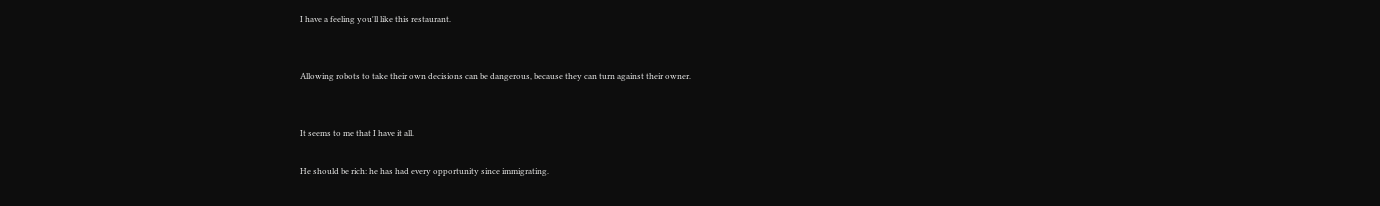I have a feeling you'll like this restaurant.


Allowing robots to take their own decisions can be dangerous, because they can turn against their owner.


It seems to me that I have it all.

He should be rich: he has had every opportunity since immigrating.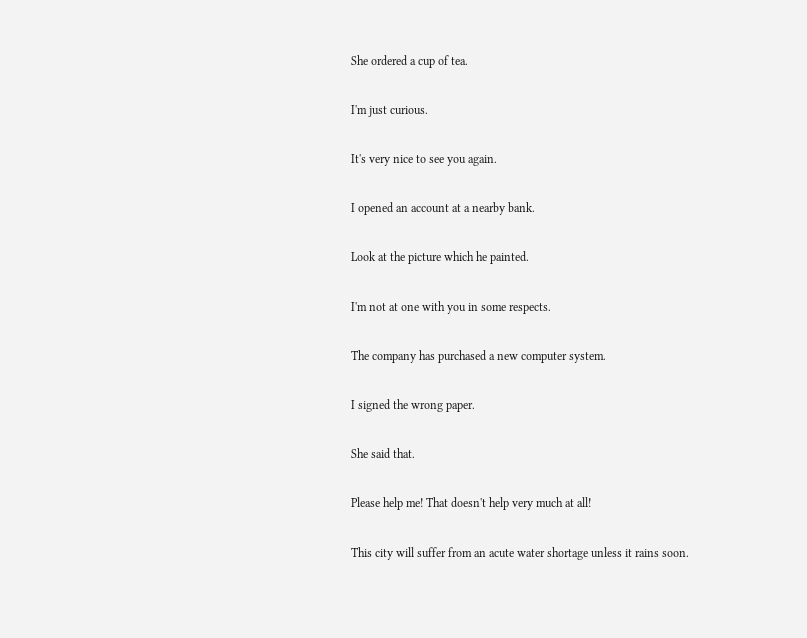She ordered a cup of tea.

I'm just curious.

It's very nice to see you again.

I opened an account at a nearby bank.

Look at the picture which he painted.

I'm not at one with you in some respects.

The company has purchased a new computer system.

I signed the wrong paper.

She said that.

Please help me! That doesn't help very much at all!

This city will suffer from an acute water shortage unless it rains soon.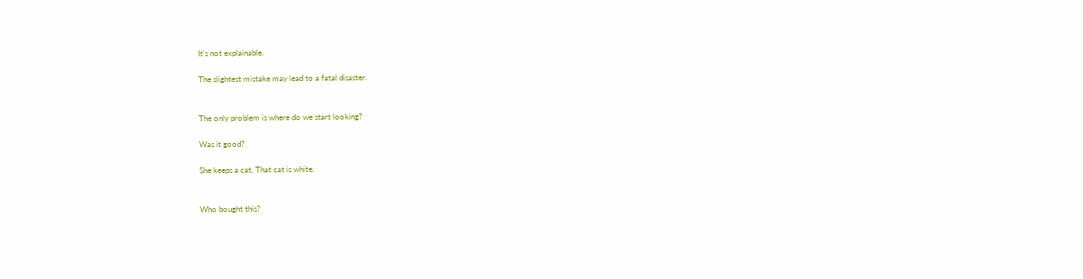It's not explainable.

The slightest mistake may lead to a fatal disaster.


The only problem is where do we start looking?

Was it good?

She keeps a cat. That cat is white.


Who bought this?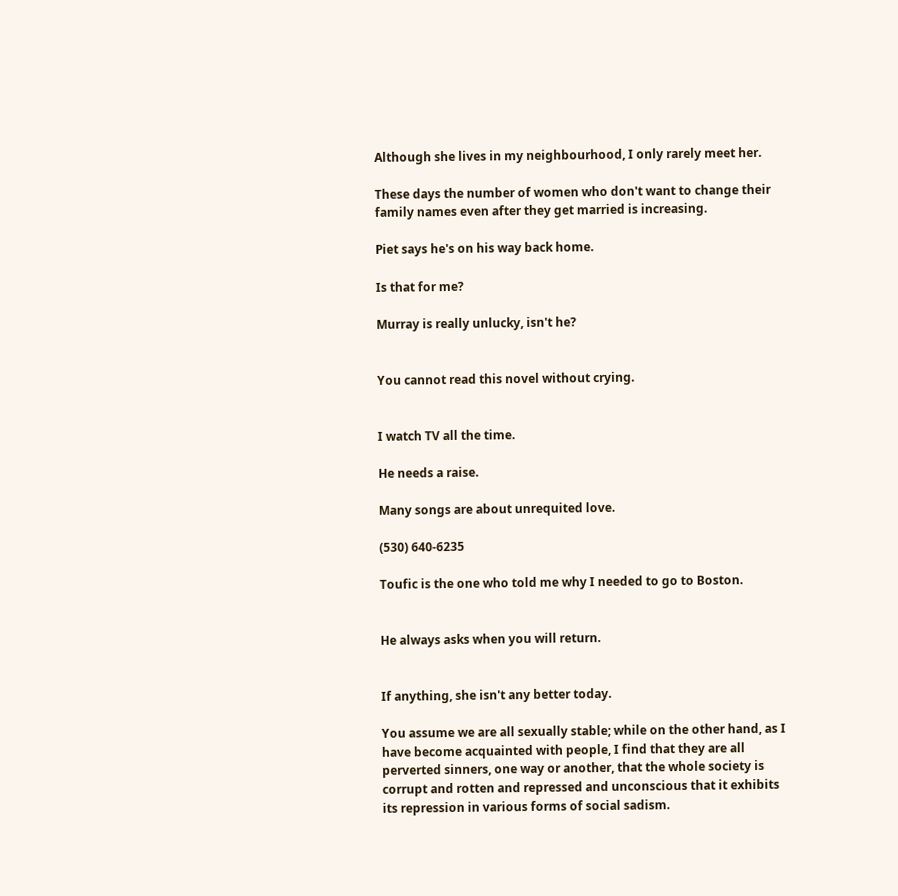Although she lives in my neighbourhood, I only rarely meet her.

These days the number of women who don't want to change their family names even after they get married is increasing.

Piet says he's on his way back home.

Is that for me?

Murray is really unlucky, isn't he?


You cannot read this novel without crying.


I watch TV all the time.

He needs a raise.

Many songs are about unrequited love.

(530) 640-6235

Toufic is the one who told me why I needed to go to Boston.


He always asks when you will return.


If anything, she isn't any better today.

You assume we are all sexually stable; while on the other hand, as I have become acquainted with people, I find that they are all perverted sinners, one way or another, that the whole society is corrupt and rotten and repressed and unconscious that it exhibits its repression in various forms of social sadism.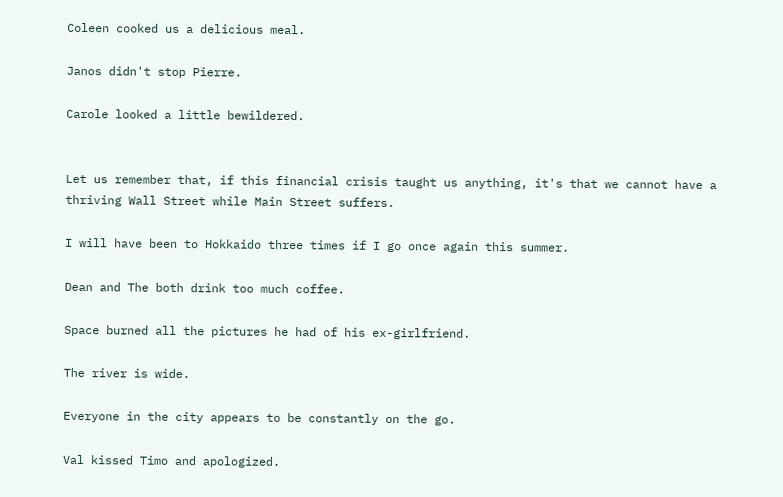Coleen cooked us a delicious meal.

Janos didn't stop Pierre.

Carole looked a little bewildered.


Let us remember that, if this financial crisis taught us anything, it's that we cannot have a thriving Wall Street while Main Street suffers.

I will have been to Hokkaido three times if I go once again this summer.

Dean and The both drink too much coffee.

Space burned all the pictures he had of his ex-girlfriend.

The river is wide.

Everyone in the city appears to be constantly on the go.

Val kissed Timo and apologized.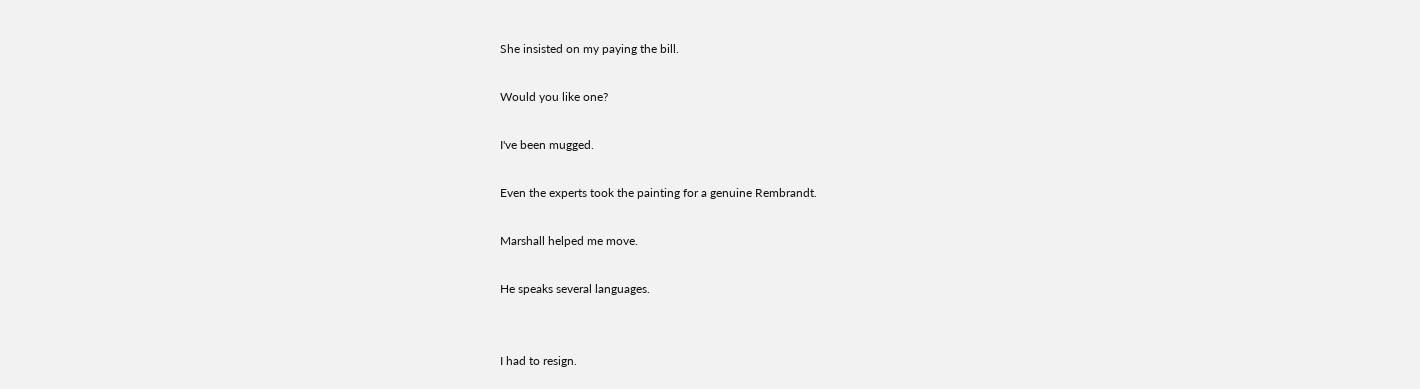She insisted on my paying the bill.

Would you like one?

I've been mugged.

Even the experts took the painting for a genuine Rembrandt.

Marshall helped me move.

He speaks several languages.


I had to resign.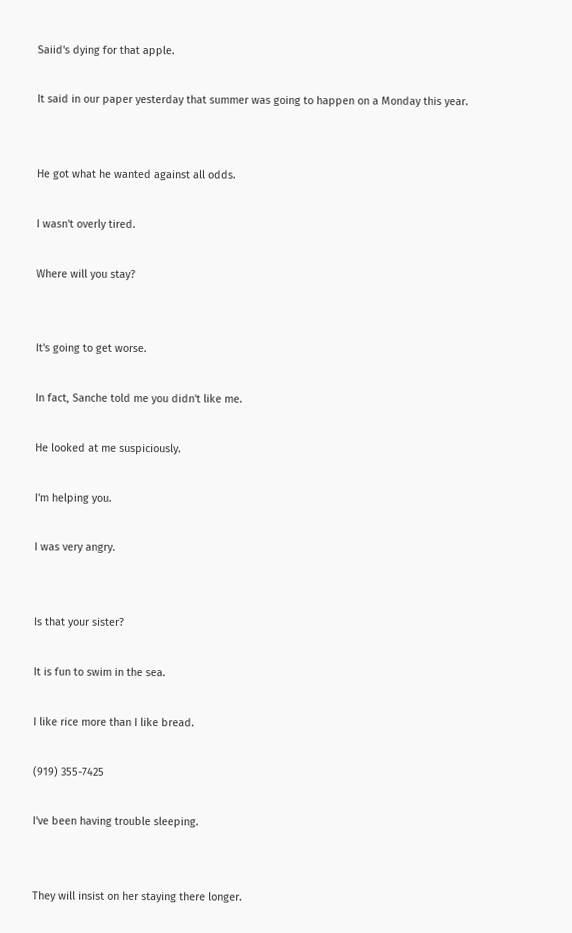Saiid's dying for that apple.

It said in our paper yesterday that summer was going to happen on a Monday this year.


He got what he wanted against all odds.

I wasn't overly tired.

Where will you stay?


It's going to get worse.

In fact, Sanche told me you didn't like me.

He looked at me suspiciously.

I'm helping you.

I was very angry.


Is that your sister?

It is fun to swim in the sea.

I like rice more than I like bread.

(919) 355-7425

I've been having trouble sleeping.


They will insist on her staying there longer.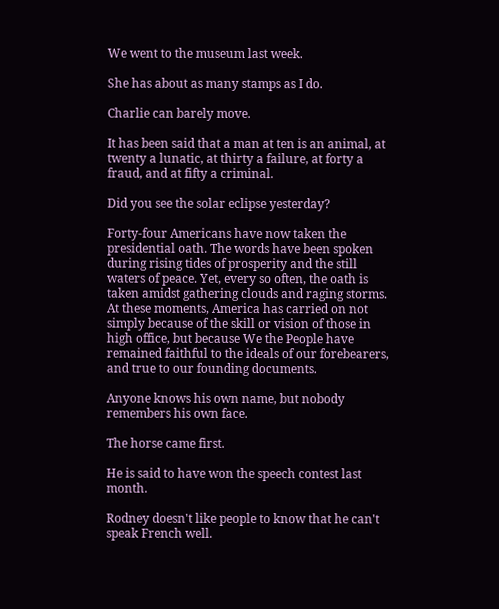We went to the museum last week.

She has about as many stamps as I do.

Charlie can barely move.

It has been said that a man at ten is an animal, at twenty a lunatic, at thirty a failure, at forty a fraud, and at fifty a criminal.

Did you see the solar eclipse yesterday?

Forty-four Americans have now taken the presidential oath. The words have been spoken during rising tides of prosperity and the still waters of peace. Yet, every so often, the oath is taken amidst gathering clouds and raging storms. At these moments, America has carried on not simply because of the skill or vision of those in high office, but because We the People have remained faithful to the ideals of our forebearers, and true to our founding documents.

Anyone knows his own name, but nobody remembers his own face.

The horse came first.

He is said to have won the speech contest last month.

Rodney doesn't like people to know that he can't speak French well.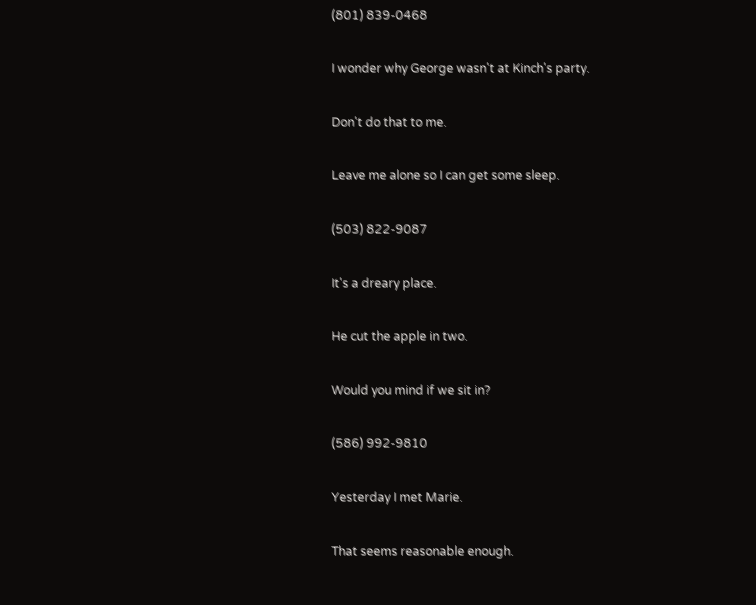(801) 839-0468

I wonder why George wasn't at Kinch's party.

Don't do that to me.

Leave me alone so I can get some sleep.

(503) 822-9087

It's a dreary place.

He cut the apple in two.

Would you mind if we sit in?

(586) 992-9810

Yesterday I met Marie.

That seems reasonable enough.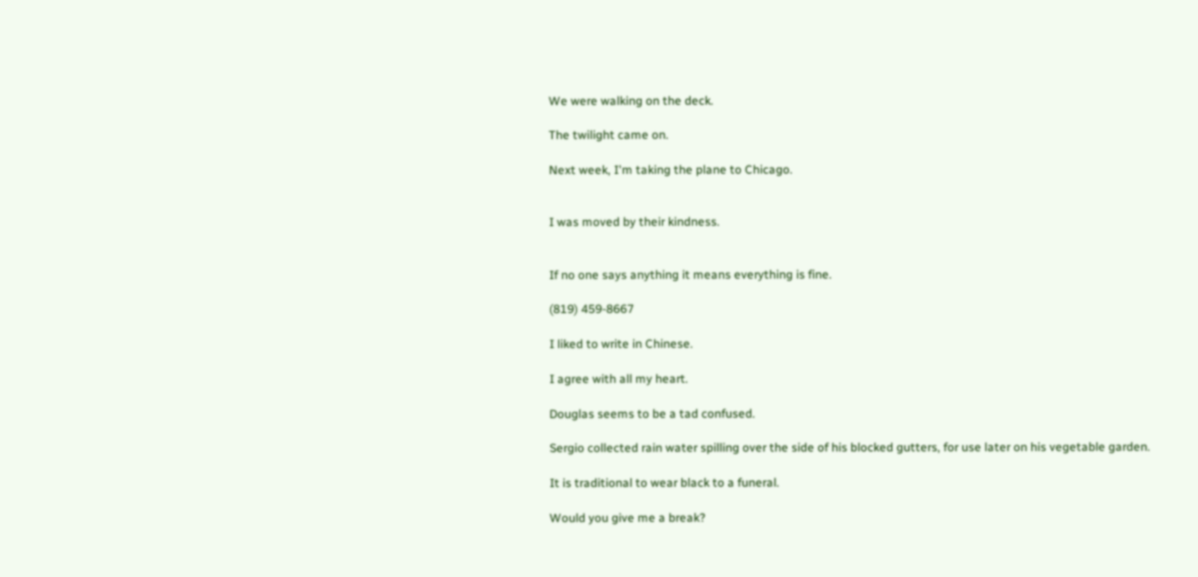We were walking on the deck.

The twilight came on.

Next week, I'm taking the plane to Chicago.


I was moved by their kindness.


If no one says anything it means everything is fine.

(819) 459-8667

I liked to write in Chinese.

I agree with all my heart.

Douglas seems to be a tad confused.

Sergio collected rain water spilling over the side of his blocked gutters, for use later on his vegetable garden.

It is traditional to wear black to a funeral.

Would you give me a break?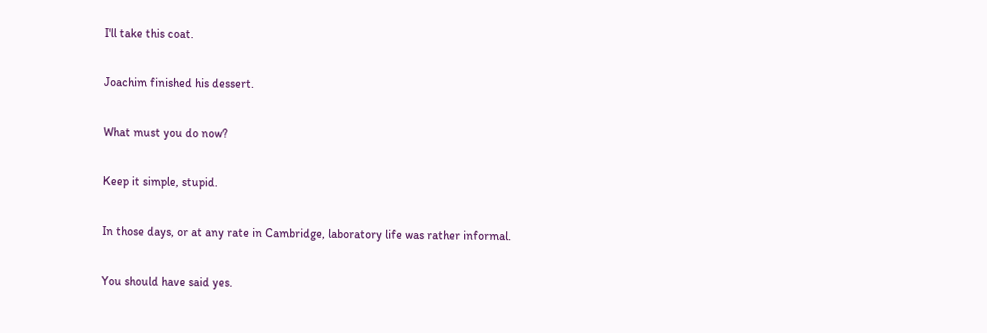I'll take this coat.

Joachim finished his dessert.

What must you do now?

Keep it simple, stupid.

In those days, or at any rate in Cambridge, laboratory life was rather informal.

You should have said yes.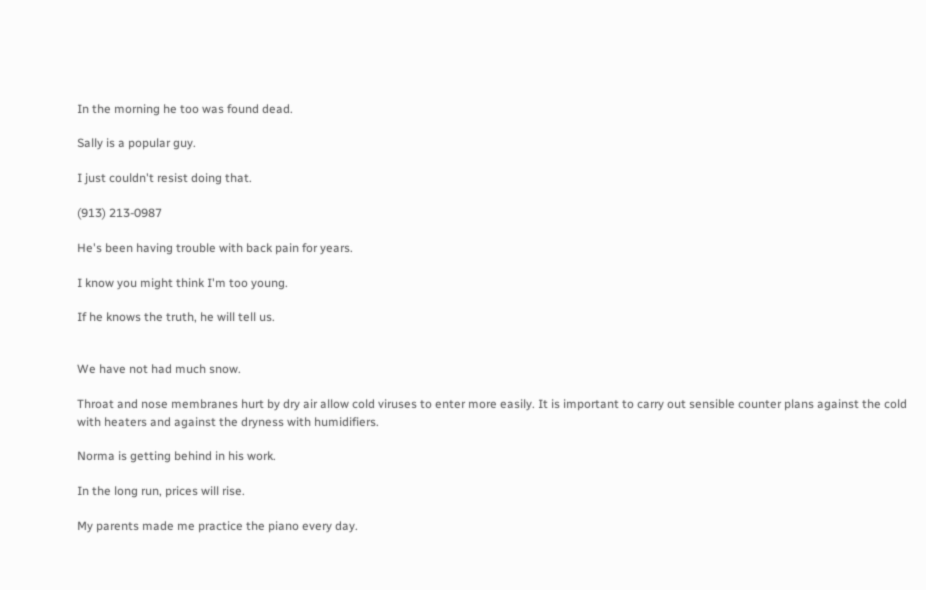In the morning he too was found dead.

Sally is a popular guy.

I just couldn't resist doing that.

(913) 213-0987

He's been having trouble with back pain for years.

I know you might think I'm too young.

If he knows the truth, he will tell us.


We have not had much snow.

Throat and nose membranes hurt by dry air allow cold viruses to enter more easily. It is important to carry out sensible counter plans against the cold with heaters and against the dryness with humidifiers.

Norma is getting behind in his work.

In the long run, prices will rise.

My parents made me practice the piano every day.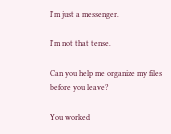I'm just a messenger.

I'm not that tense.

Can you help me organize my files before you leave?

You worked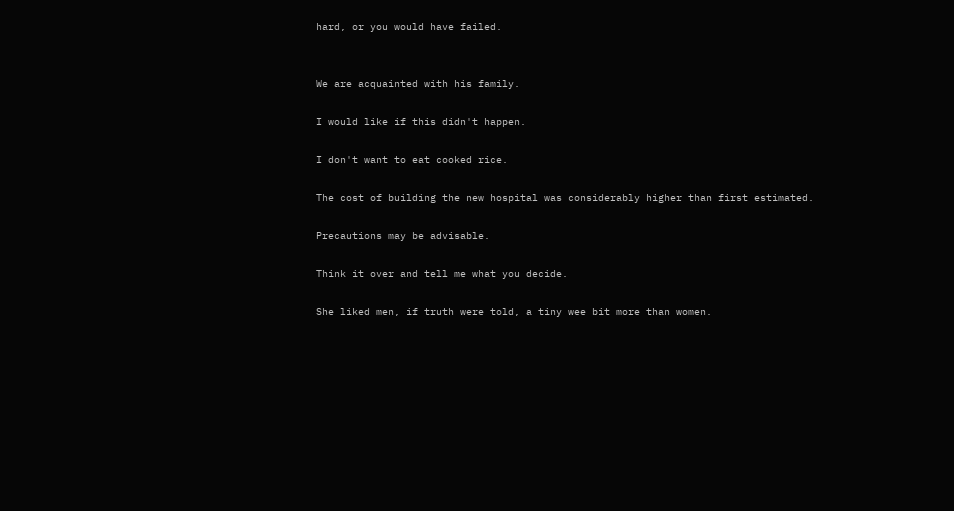hard, or you would have failed.


We are acquainted with his family.

I would like if this didn't happen.

I don't want to eat cooked rice.

The cost of building the new hospital was considerably higher than first estimated.

Precautions may be advisable.

Think it over and tell me what you decide.

She liked men, if truth were told, a tiny wee bit more than women.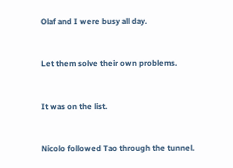Olaf and I were busy all day.


Let them solve their own problems.


It was on the list.


Nicolo followed Tao through the tunnel.